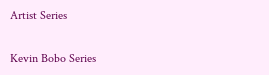Artist Series

Kevin Bobo Series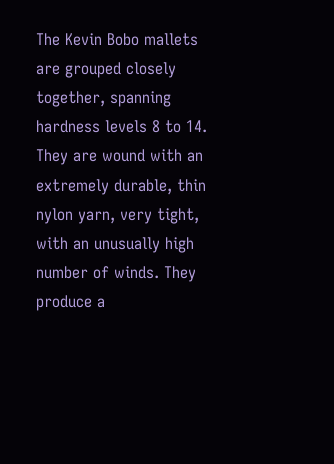The Kevin Bobo mallets are grouped closely together, spanning hardness levels 8 to 14. They are wound with an extremely durable, thin nylon yarn, very tight, with an unusually high number of winds. They produce a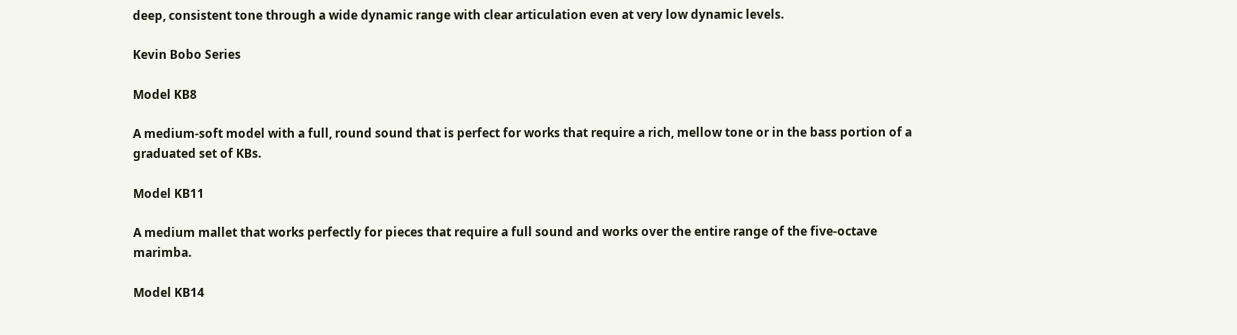deep, consistent tone through a wide dynamic range with clear articulation even at very low dynamic levels.

Kevin Bobo Series

Model KB8

A medium-soft model with a full, round sound that is perfect for works that require a rich, mellow tone or in the bass portion of a graduated set of KBs.

Model KB11

A medium mallet that works perfectly for pieces that require a full sound and works over the entire range of the five-octave marimba.

Model KB14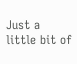Just a little bit of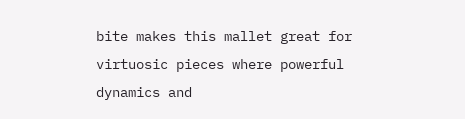bite makes this mallet great for virtuosic pieces where powerful dynamics and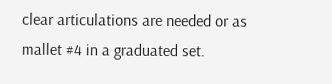clear articulations are needed or as mallet #4 in a graduated set.